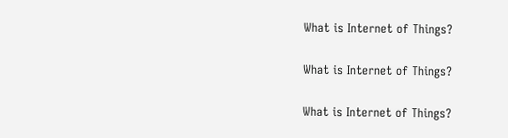What is Internet of Things?

What is Internet of Things?

What is Internet of Things?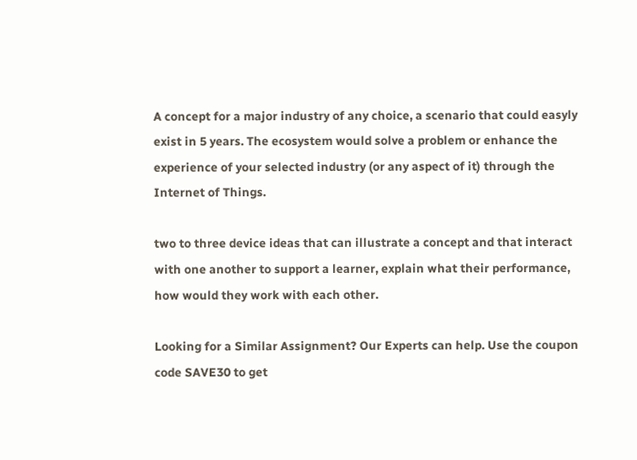A concept for a major industry of any choice, a scenario that could easyly exist in 5 years. The ecosystem would solve a problem or enhance the experience of your selected industry (or any aspect of it) through the Internet of Things.

two to three device ideas that can illustrate a concept and that interact with one another to support a learner, explain what their performance, how would they work with each other.

Looking for a Similar Assignment? Our Experts can help. Use the coupon code SAVE30 to get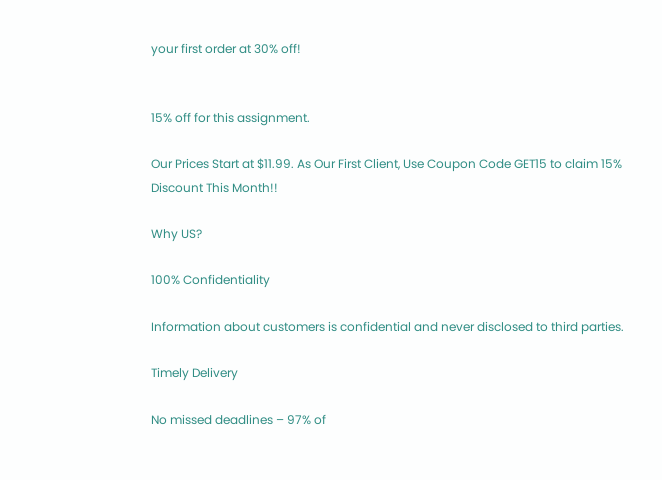your first order at 30% off!


15% off for this assignment.

Our Prices Start at $11.99. As Our First Client, Use Coupon Code GET15 to claim 15% Discount This Month!!

Why US?

100% Confidentiality

Information about customers is confidential and never disclosed to third parties.

Timely Delivery

No missed deadlines – 97% of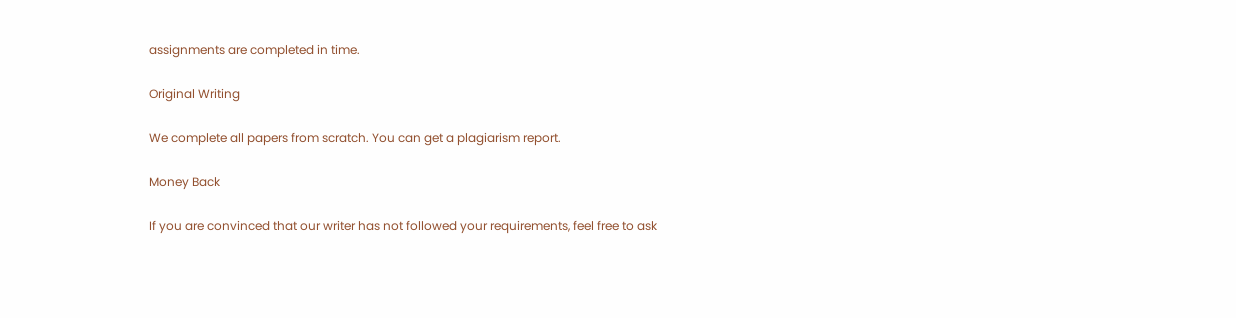assignments are completed in time.

Original Writing

We complete all papers from scratch. You can get a plagiarism report.

Money Back

If you are convinced that our writer has not followed your requirements, feel free to ask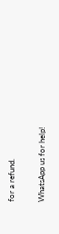for a refund.

WhatsApp us for help!